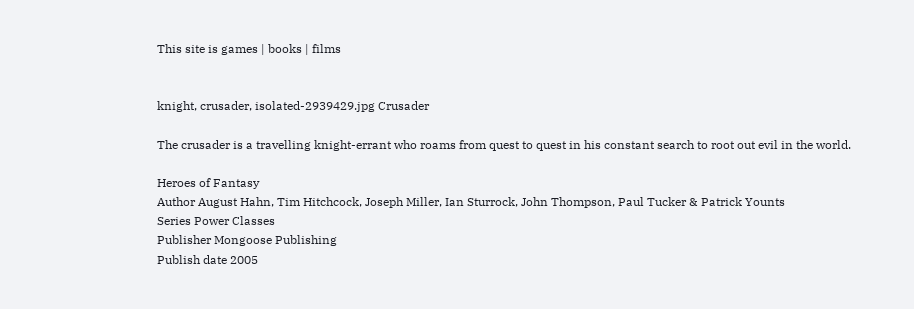This site is games | books | films


knight, crusader, isolated-2939429.jpg Crusader

The crusader is a travelling knight-errant who roams from quest to quest in his constant search to root out evil in the world.

Heroes of Fantasy
Author August Hahn, Tim Hitchcock, Joseph Miller, Ian Sturrock, John Thompson, Paul Tucker & Patrick Younts
Series Power Classes
Publisher Mongoose Publishing
Publish date 2005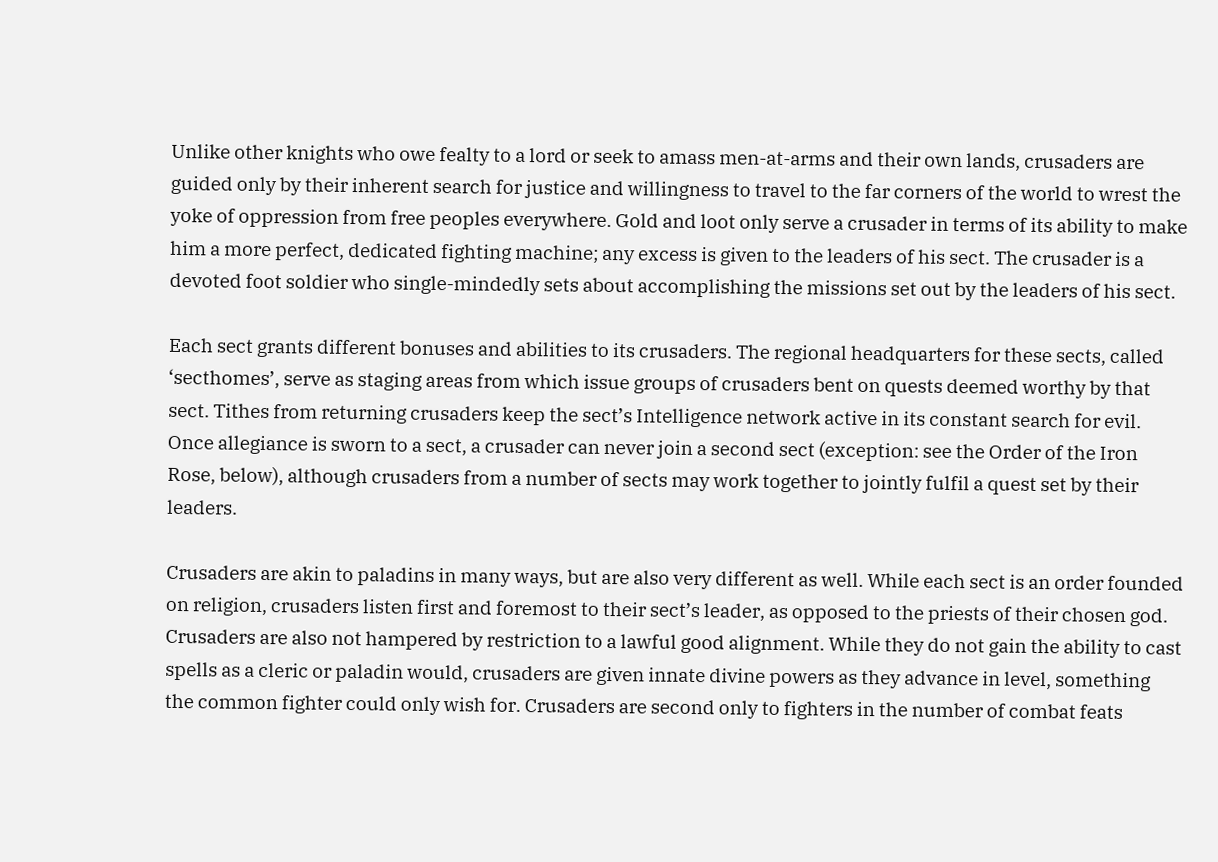Unlike other knights who owe fealty to a lord or seek to amass men-at-arms and their own lands, crusaders are guided only by their inherent search for justice and willingness to travel to the far corners of the world to wrest the yoke of oppression from free peoples everywhere. Gold and loot only serve a crusader in terms of its ability to make him a more perfect, dedicated fighting machine; any excess is given to the leaders of his sect. The crusader is a devoted foot soldier who single-mindedly sets about accomplishing the missions set out by the leaders of his sect.

Each sect grants different bonuses and abilities to its crusaders. The regional headquarters for these sects, called ‘secthomes’, serve as staging areas from which issue groups of crusaders bent on quests deemed worthy by that sect. Tithes from returning crusaders keep the sect’s Intelligence network active in its constant search for evil. Once allegiance is sworn to a sect, a crusader can never join a second sect (exception: see the Order of the Iron Rose, below), although crusaders from a number of sects may work together to jointly fulfil a quest set by their leaders.

Crusaders are akin to paladins in many ways, but are also very different as well. While each sect is an order founded on religion, crusaders listen first and foremost to their sect’s leader, as opposed to the priests of their chosen god. Crusaders are also not hampered by restriction to a lawful good alignment. While they do not gain the ability to cast spells as a cleric or paladin would, crusaders are given innate divine powers as they advance in level, something the common fighter could only wish for. Crusaders are second only to fighters in the number of combat feats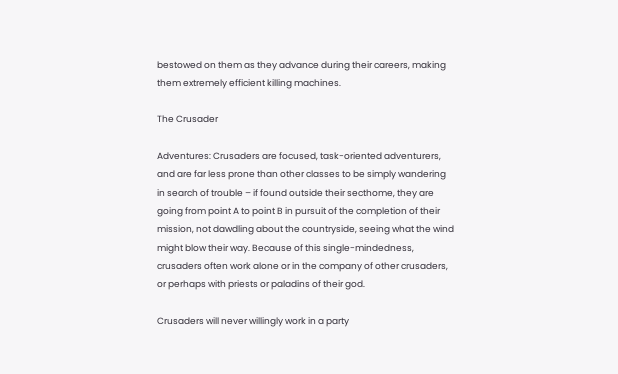bestowed on them as they advance during their careers, making them extremely efficient killing machines.

The Crusader

Adventures: Crusaders are focused, task-oriented adventurers, and are far less prone than other classes to be simply wandering in search of trouble – if found outside their secthome, they are going from point A to point B in pursuit of the completion of their mission, not dawdling about the countryside, seeing what the wind might blow their way. Because of this single-mindedness, crusaders often work alone or in the company of other crusaders, or perhaps with priests or paladins of their god.

Crusaders will never willingly work in a party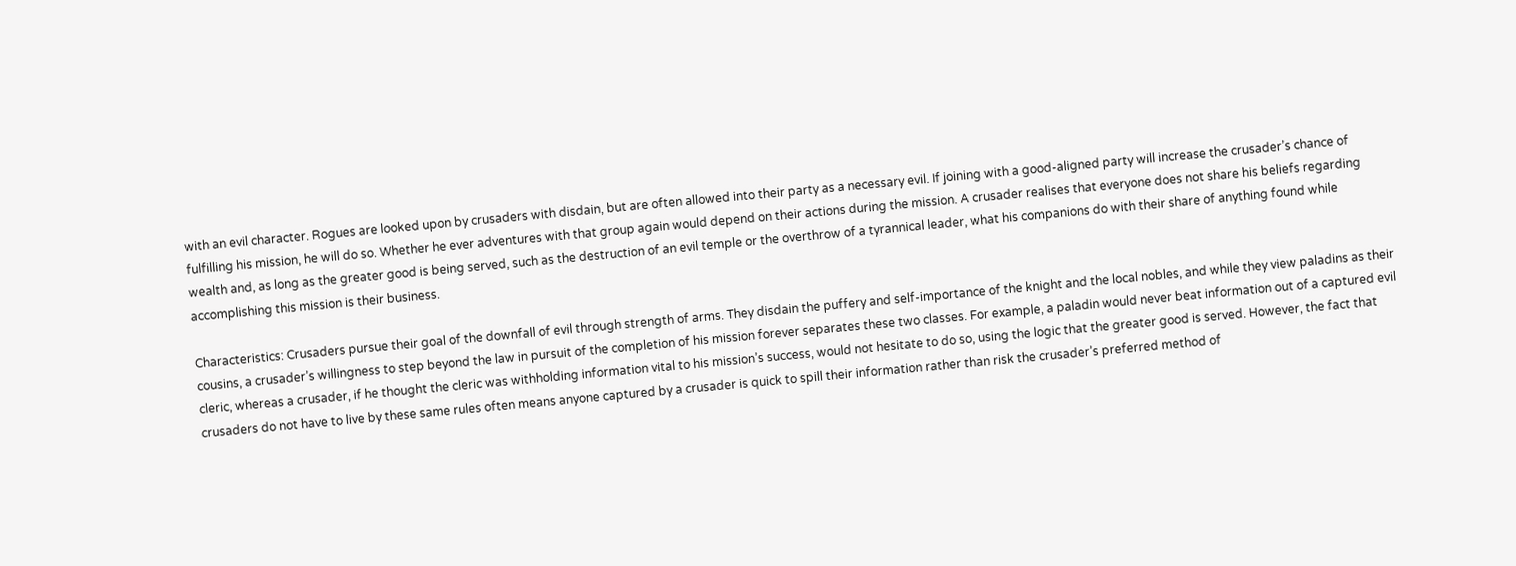with an evil character. Rogues are looked upon by crusaders with disdain, but are often allowed into their party as a necessary evil. If joining with a good-aligned party will increase the crusader’s chance of fulfilling his mission, he will do so. Whether he ever adventures with that group again would depend on their actions during the mission. A crusader realises that everyone does not share his beliefs regarding wealth and, as long as the greater good is being served, such as the destruction of an evil temple or the overthrow of a tyrannical leader, what his companions do with their share of anything found while accomplishing this mission is their business.

Characteristics: Crusaders pursue their goal of the downfall of evil through strength of arms. They disdain the puffery and self-importance of the knight and the local nobles, and while they view paladins as their cousins, a crusader’s willingness to step beyond the law in pursuit of the completion of his mission forever separates these two classes. For example, a paladin would never beat information out of a captured evil cleric, whereas a crusader, if he thought the cleric was withholding information vital to his mission’s success, would not hesitate to do so, using the logic that the greater good is served. However, the fact that crusaders do not have to live by these same rules often means anyone captured by a crusader is quick to spill their information rather than risk the crusader’s preferred method of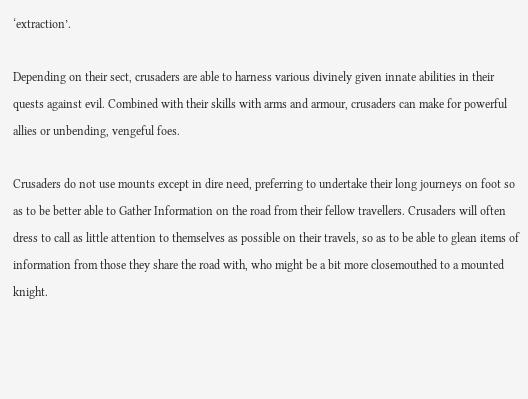‘extraction’.

Depending on their sect, crusaders are able to harness various divinely given innate abilities in their quests against evil. Combined with their skills with arms and armour, crusaders can make for powerful allies or unbending, vengeful foes.

Crusaders do not use mounts except in dire need, preferring to undertake their long journeys on foot so as to be better able to Gather Information on the road from their fellow travellers. Crusaders will often dress to call as little attention to themselves as possible on their travels, so as to be able to glean items of information from those they share the road with, who might be a bit more closemouthed to a mounted knight.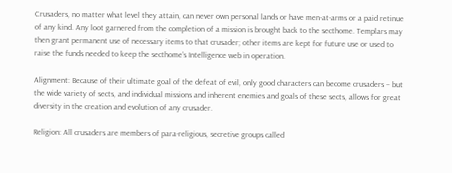Crusaders, no matter what level they attain, can never own personal lands or have men-at-arms or a paid retinue of any kind. Any loot garnered from the completion of a mission is brought back to the secthome. Templars may then grant permanent use of necessary items to that crusader; other items are kept for future use or used to raise the funds needed to keep the secthome’s Intelligence web in operation.

Alignment: Because of their ultimate goal of the defeat of evil, only good characters can become crusaders – but the wide variety of sects, and individual missions and inherent enemies and goals of these sects, allows for great diversity in the creation and evolution of any crusader.

Religion: All crusaders are members of para-religious, secretive groups called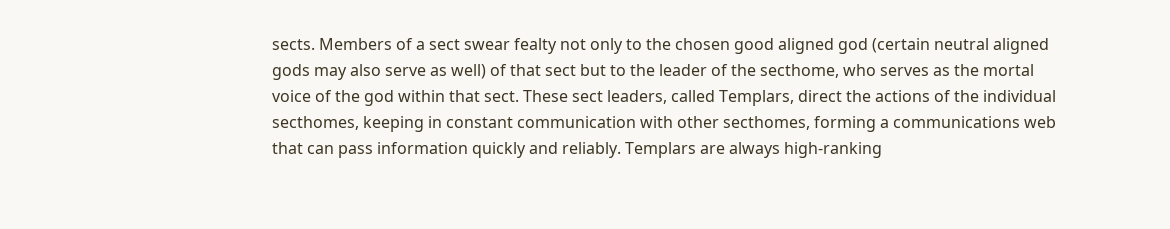sects. Members of a sect swear fealty not only to the chosen good aligned god (certain neutral aligned gods may also serve as well) of that sect but to the leader of the secthome, who serves as the mortal voice of the god within that sect. These sect leaders, called Templars, direct the actions of the individual secthomes, keeping in constant communication with other secthomes, forming a communications web that can pass information quickly and reliably. Templars are always high-ranking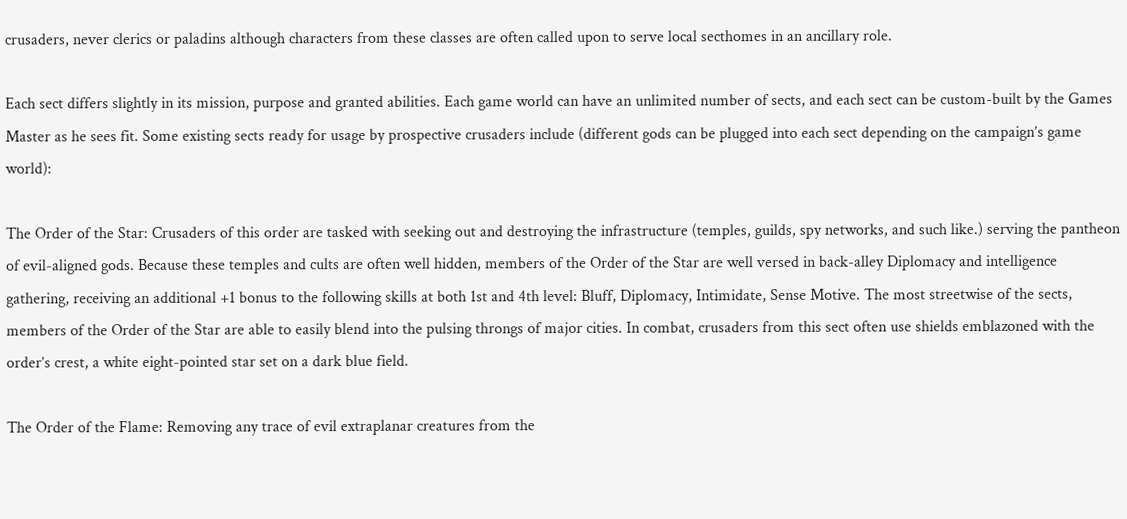crusaders, never clerics or paladins although characters from these classes are often called upon to serve local secthomes in an ancillary role.

Each sect differs slightly in its mission, purpose and granted abilities. Each game world can have an unlimited number of sects, and each sect can be custom-built by the Games Master as he sees fit. Some existing sects ready for usage by prospective crusaders include (different gods can be plugged into each sect depending on the campaign’s game world):

The Order of the Star: Crusaders of this order are tasked with seeking out and destroying the infrastructure (temples, guilds, spy networks, and such like.) serving the pantheon of evil-aligned gods. Because these temples and cults are often well hidden, members of the Order of the Star are well versed in back-alley Diplomacy and intelligence gathering, receiving an additional +1 bonus to the following skills at both 1st and 4th level: Bluff, Diplomacy, Intimidate, Sense Motive. The most streetwise of the sects, members of the Order of the Star are able to easily blend into the pulsing throngs of major cities. In combat, crusaders from this sect often use shields emblazoned with the order’s crest, a white eight-pointed star set on a dark blue field.

The Order of the Flame: Removing any trace of evil extraplanar creatures from the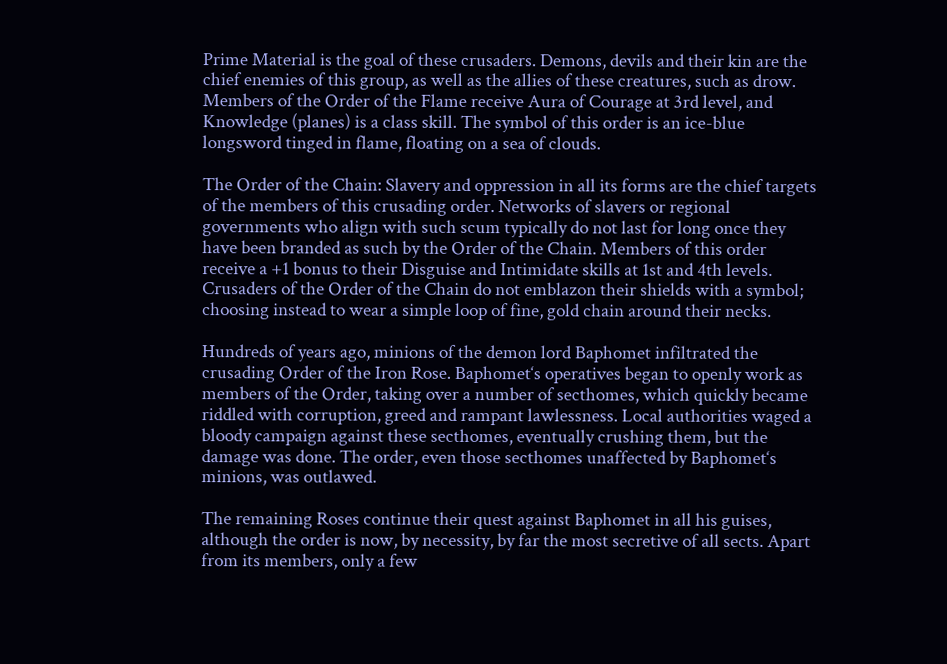Prime Material is the goal of these crusaders. Demons, devils and their kin are the chief enemies of this group, as well as the allies of these creatures, such as drow. Members of the Order of the Flame receive Aura of Courage at 3rd level, and Knowledge (planes) is a class skill. The symbol of this order is an ice-blue longsword tinged in flame, floating on a sea of clouds.

The Order of the Chain: Slavery and oppression in all its forms are the chief targets of the members of this crusading order. Networks of slavers or regional governments who align with such scum typically do not last for long once they have been branded as such by the Order of the Chain. Members of this order receive a +1 bonus to their Disguise and Intimidate skills at 1st and 4th levels. Crusaders of the Order of the Chain do not emblazon their shields with a symbol; choosing instead to wear a simple loop of fine, gold chain around their necks.

Hundreds of years ago, minions of the demon lord Baphomet infiltrated the crusading Order of the Iron Rose. Baphomet‘s operatives began to openly work as members of the Order, taking over a number of secthomes, which quickly became riddled with corruption, greed and rampant lawlessness. Local authorities waged a bloody campaign against these secthomes, eventually crushing them, but the damage was done. The order, even those secthomes unaffected by Baphomet‘s minions, was outlawed.

The remaining Roses continue their quest against Baphomet in all his guises, although the order is now, by necessity, by far the most secretive of all sects. Apart from its members, only a few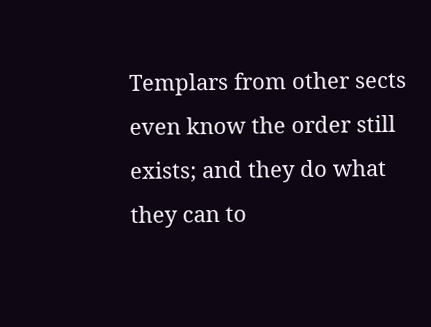Templars from other sects even know the order still exists; and they do what they can to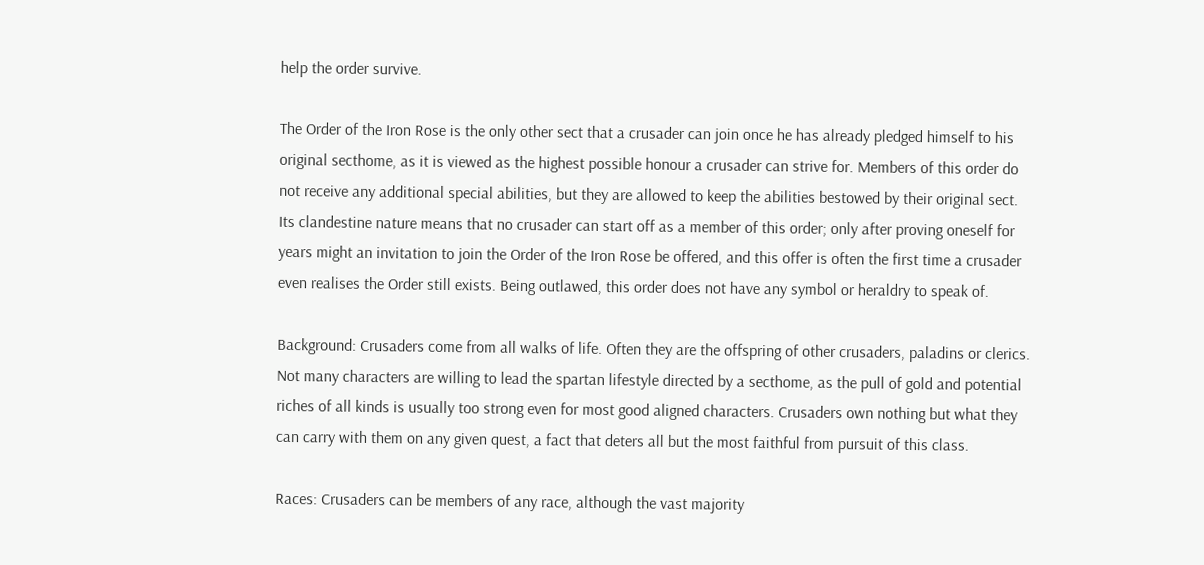help the order survive.

The Order of the Iron Rose is the only other sect that a crusader can join once he has already pledged himself to his original secthome, as it is viewed as the highest possible honour a crusader can strive for. Members of this order do not receive any additional special abilities, but they are allowed to keep the abilities bestowed by their original sect. Its clandestine nature means that no crusader can start off as a member of this order; only after proving oneself for years might an invitation to join the Order of the Iron Rose be offered, and this offer is often the first time a crusader even realises the Order still exists. Being outlawed, this order does not have any symbol or heraldry to speak of.

Background: Crusaders come from all walks of life. Often they are the offspring of other crusaders, paladins or clerics. Not many characters are willing to lead the spartan lifestyle directed by a secthome, as the pull of gold and potential riches of all kinds is usually too strong even for most good aligned characters. Crusaders own nothing but what they can carry with them on any given quest, a fact that deters all but the most faithful from pursuit of this class.

Races: Crusaders can be members of any race, although the vast majority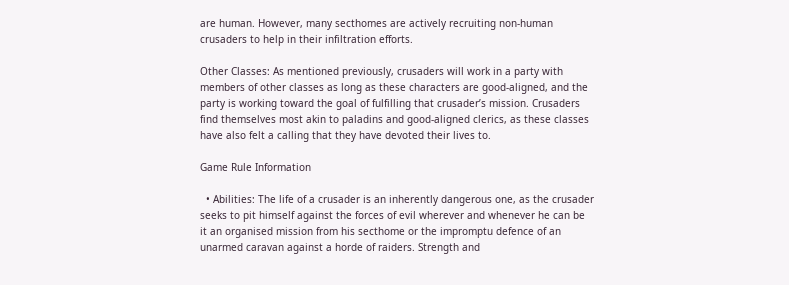are human. However, many secthomes are actively recruiting non-human crusaders to help in their infiltration efforts.

Other Classes: As mentioned previously, crusaders will work in a party with members of other classes as long as these characters are good-aligned, and the party is working toward the goal of fulfilling that crusader’s mission. Crusaders find themselves most akin to paladins and good-aligned clerics, as these classes have also felt a calling that they have devoted their lives to.

Game Rule Information

  • Abilities: The life of a crusader is an inherently dangerous one, as the crusader seeks to pit himself against the forces of evil wherever and whenever he can be it an organised mission from his secthome or the impromptu defence of an unarmed caravan against a horde of raiders. Strength and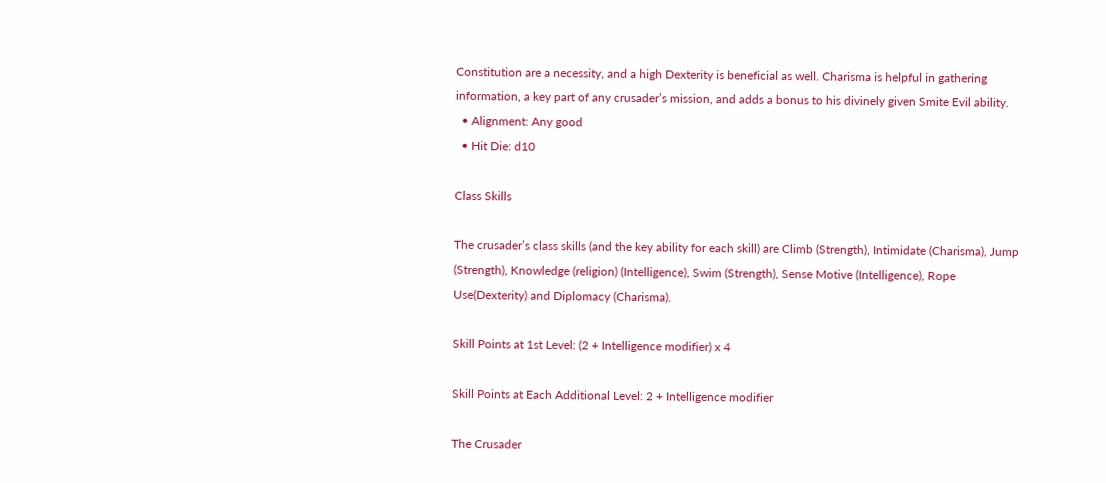Constitution are a necessity, and a high Dexterity is beneficial as well. Charisma is helpful in gathering information, a key part of any crusader’s mission, and adds a bonus to his divinely given Smite Evil ability.
  • Alignment: Any good
  • Hit Die: d10

Class Skills

The crusader’s class skills (and the key ability for each skill) are Climb (Strength), Intimidate (Charisma), Jump (Strength), Knowledge (religion) (Intelligence), Swim (Strength), Sense Motive (Intelligence), Rope Use(Dexterity) and Diplomacy (Charisma).

Skill Points at 1st Level: (2 + Intelligence modifier) x 4

Skill Points at Each Additional Level: 2 + Intelligence modifier

The Crusader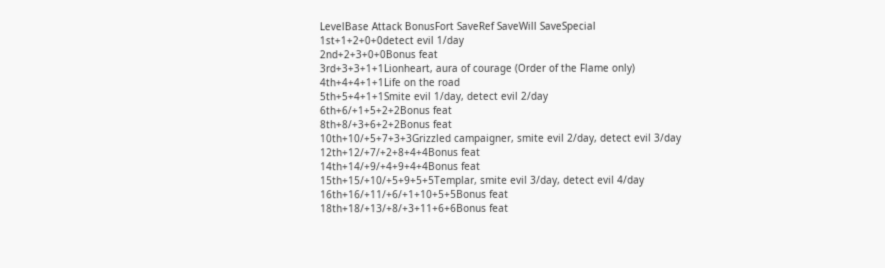LevelBase Attack BonusFort SaveRef SaveWill SaveSpecial
1st+1+2+0+0detect evil 1/day
2nd+2+3+0+0Bonus feat
3rd+3+3+1+1Lionheart, aura of courage (Order of the Flame only)
4th+4+4+1+1Life on the road
5th+5+4+1+1Smite evil 1/day, detect evil 2/day
6th+6/+1+5+2+2Bonus feat
8th+8/+3+6+2+2Bonus feat
10th+10/+5+7+3+3Grizzled campaigner, smite evil 2/day, detect evil 3/day
12th+12/+7/+2+8+4+4Bonus feat
14th+14/+9/+4+9+4+4Bonus feat
15th+15/+10/+5+9+5+5Templar, smite evil 3/day, detect evil 4/day
16th+16/+11/+6/+1+10+5+5Bonus feat
18th+18/+13/+8/+3+11+6+6Bonus feat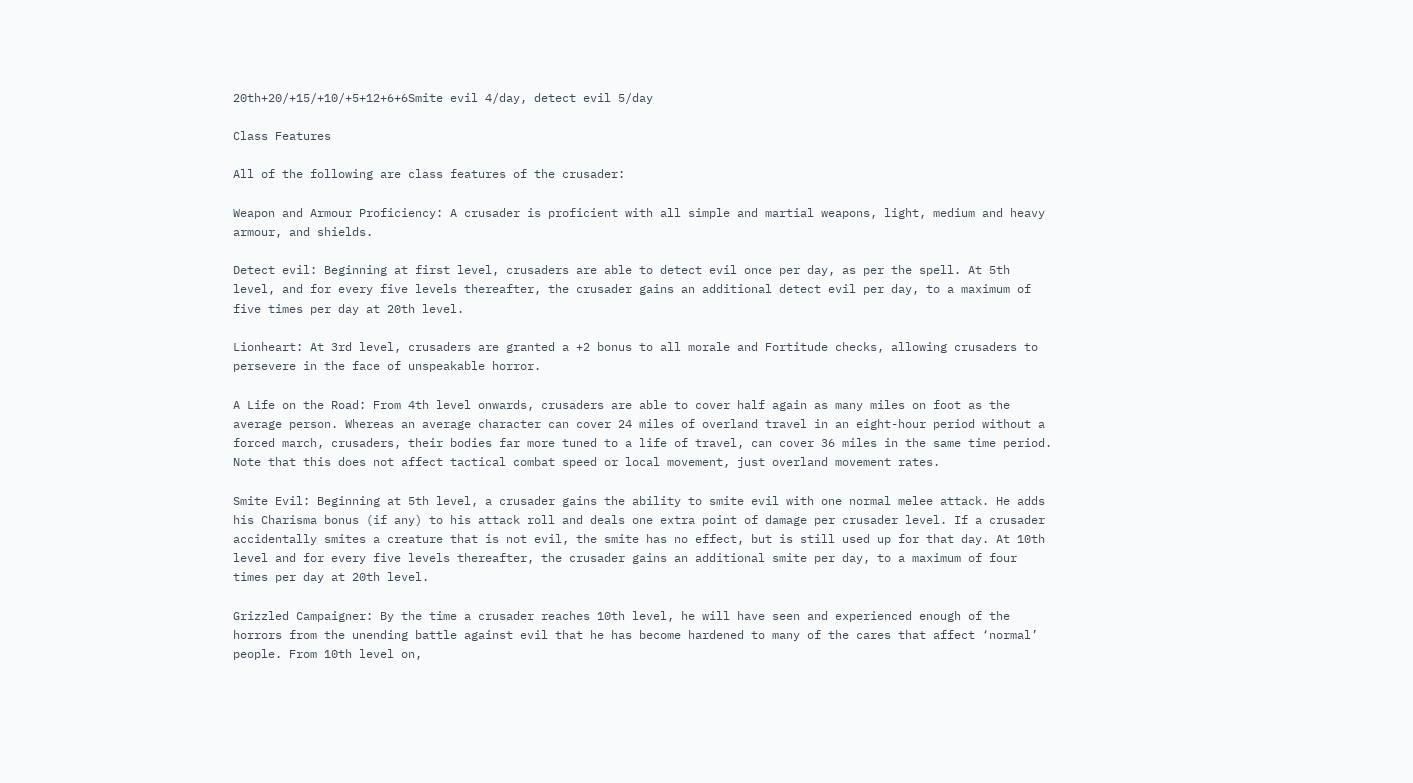20th+20/+15/+10/+5+12+6+6Smite evil 4/day, detect evil 5/day

Class Features

All of the following are class features of the crusader:

Weapon and Armour Proficiency: A crusader is proficient with all simple and martial weapons, light, medium and heavy armour, and shields.

Detect evil: Beginning at first level, crusaders are able to detect evil once per day, as per the spell. At 5th level, and for every five levels thereafter, the crusader gains an additional detect evil per day, to a maximum of five times per day at 20th level.

Lionheart: At 3rd level, crusaders are granted a +2 bonus to all morale and Fortitude checks, allowing crusaders to persevere in the face of unspeakable horror.

A Life on the Road: From 4th level onwards, crusaders are able to cover half again as many miles on foot as the average person. Whereas an average character can cover 24 miles of overland travel in an eight-hour period without a forced march, crusaders, their bodies far more tuned to a life of travel, can cover 36 miles in the same time period. Note that this does not affect tactical combat speed or local movement, just overland movement rates.

Smite Evil: Beginning at 5th level, a crusader gains the ability to smite evil with one normal melee attack. He adds his Charisma bonus (if any) to his attack roll and deals one extra point of damage per crusader level. If a crusader accidentally smites a creature that is not evil, the smite has no effect, but is still used up for that day. At 10th level and for every five levels thereafter, the crusader gains an additional smite per day, to a maximum of four times per day at 20th level.

Grizzled Campaigner: By the time a crusader reaches 10th level, he will have seen and experienced enough of the horrors from the unending battle against evil that he has become hardened to many of the cares that affect ‘normal’ people. From 10th level on,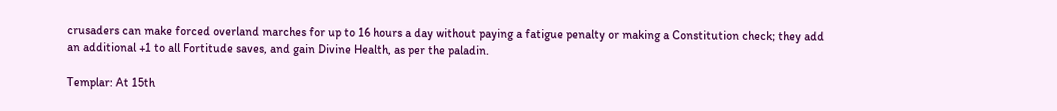crusaders can make forced overland marches for up to 16 hours a day without paying a fatigue penalty or making a Constitution check; they add an additional +1 to all Fortitude saves, and gain Divine Health, as per the paladin.

Templar: At 15th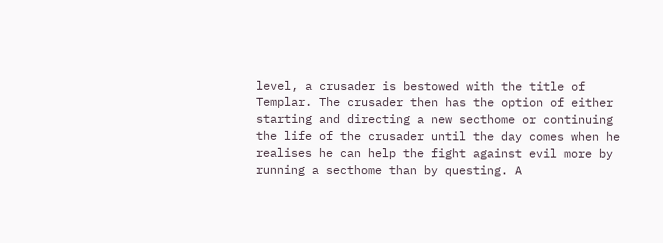level, a crusader is bestowed with the title of Templar. The crusader then has the option of either starting and directing a new secthome or continuing the life of the crusader until the day comes when he realises he can help the fight against evil more by running a secthome than by questing. A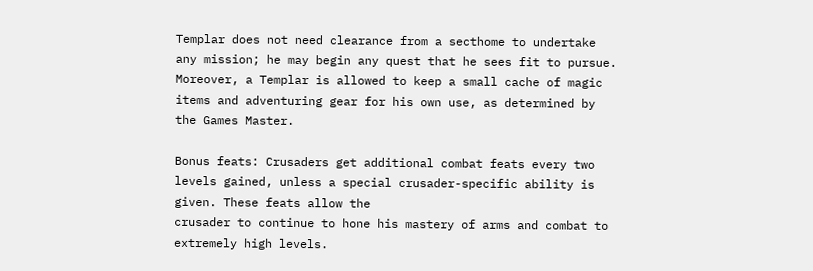Templar does not need clearance from a secthome to undertake any mission; he may begin any quest that he sees fit to pursue. Moreover, a Templar is allowed to keep a small cache of magic items and adventuring gear for his own use, as determined by the Games Master.

Bonus feats: Crusaders get additional combat feats every two levels gained, unless a special crusader-specific ability is given. These feats allow the
crusader to continue to hone his mastery of arms and combat to extremely high levels.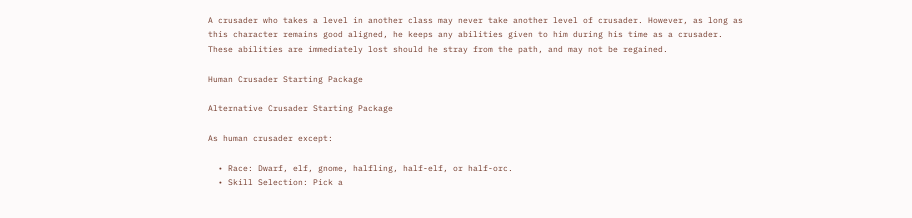A crusader who takes a level in another class may never take another level of crusader. However, as long as this character remains good aligned, he keeps any abilities given to him during his time as a crusader. These abilities are immediately lost should he stray from the path, and may not be regained.

Human Crusader Starting Package

Alternative Crusader Starting Package

As human crusader except:

  • Race: Dwarf, elf, gnome, halfling, half-elf, or half-orc.
  • Skill Selection: Pick a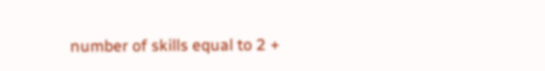number of skills equal to 2 +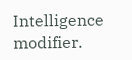Intelligence modifier.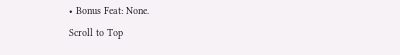• Bonus Feat: None.
Scroll to Top